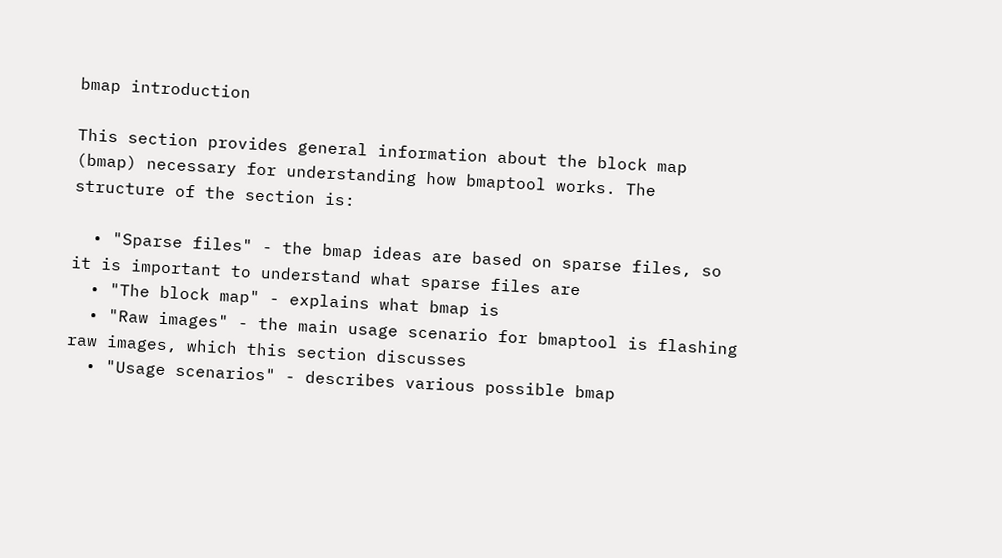bmap introduction

This section provides general information about the block map (bmap) necessary for understanding how bmaptool works. The structure of the section is:

  • "Sparse files" - the bmap ideas are based on sparse files, so it is important to understand what sparse files are
  • "The block map" - explains what bmap is
  • "Raw images" - the main usage scenario for bmaptool is flashing raw images, which this section discusses
  • "Usage scenarios" - describes various possible bmap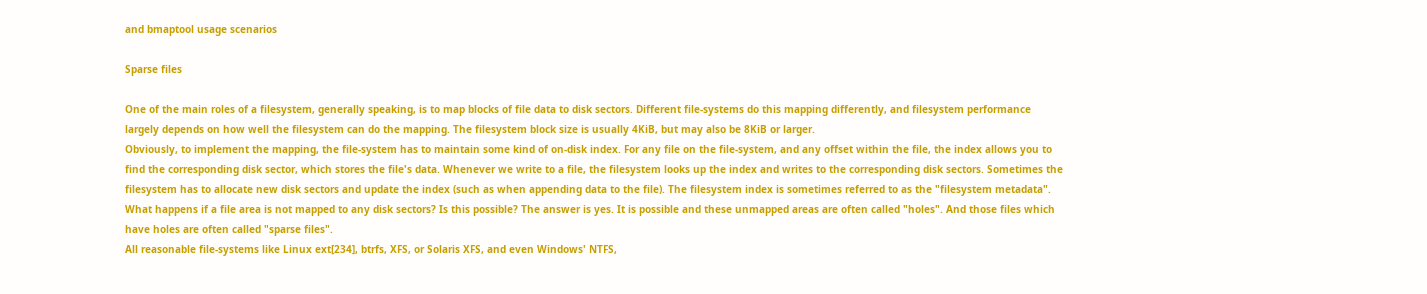and bmaptool usage scenarios

Sparse files

One of the main roles of a filesystem, generally speaking, is to map blocks of file data to disk sectors. Different file-systems do this mapping differently, and filesystem performance largely depends on how well the filesystem can do the mapping. The filesystem block size is usually 4KiB, but may also be 8KiB or larger.
Obviously, to implement the mapping, the file-system has to maintain some kind of on-disk index. For any file on the file-system, and any offset within the file, the index allows you to find the corresponding disk sector, which stores the file's data. Whenever we write to a file, the filesystem looks up the index and writes to the corresponding disk sectors. Sometimes the filesystem has to allocate new disk sectors and update the index (such as when appending data to the file). The filesystem index is sometimes referred to as the "filesystem metadata".
What happens if a file area is not mapped to any disk sectors? Is this possible? The answer is yes. It is possible and these unmapped areas are often called "holes". And those files which have holes are often called "sparse files".
All reasonable file-systems like Linux ext[234], btrfs, XFS, or Solaris XFS, and even Windows' NTFS,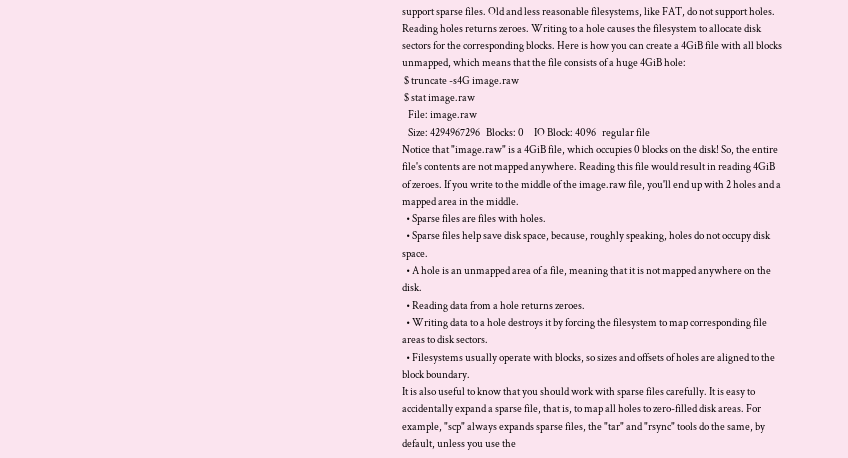support sparse files. Old and less reasonable filesystems, like FAT, do not support holes.
Reading holes returns zeroes. Writing to a hole causes the filesystem to allocate disk sectors for the corresponding blocks. Here is how you can create a 4GiB file with all blocks unmapped, which means that the file consists of a huge 4GiB hole:
 $ truncate -s4G image.raw
 $ stat image.raw
   File: image.raw
   Size: 4294967296   Blocks: 0     IO Block: 4096   regular file
Notice that "image.raw" is a 4GiB file, which occupies 0 blocks on the disk! So, the entire file's contents are not mapped anywhere. Reading this file would result in reading 4GiB of zeroes. If you write to the middle of the image.raw file, you'll end up with 2 holes and a mapped area in the middle.
  • Sparse files are files with holes.
  • Sparse files help save disk space, because, roughly speaking, holes do not occupy disk space.
  • A hole is an unmapped area of a file, meaning that it is not mapped anywhere on the disk.
  • Reading data from a hole returns zeroes.
  • Writing data to a hole destroys it by forcing the filesystem to map corresponding file areas to disk sectors.
  • Filesystems usually operate with blocks, so sizes and offsets of holes are aligned to the block boundary.
It is also useful to know that you should work with sparse files carefully. It is easy to accidentally expand a sparse file, that is, to map all holes to zero-filled disk areas. For example, "scp" always expands sparse files, the "tar" and "rsync" tools do the same, by default, unless you use the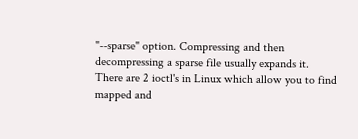"--sparse" option. Compressing and then decompressing a sparse file usually expands it.
There are 2 ioctl's in Linux which allow you to find mapped and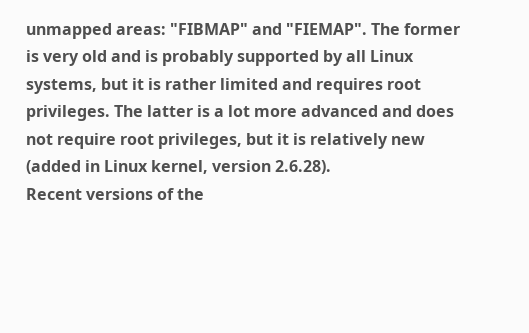unmapped areas: "FIBMAP" and "FIEMAP". The former is very old and is probably supported by all Linux systems, but it is rather limited and requires root privileges. The latter is a lot more advanced and does not require root privileges, but it is relatively new (added in Linux kernel, version 2.6.28).
Recent versions of the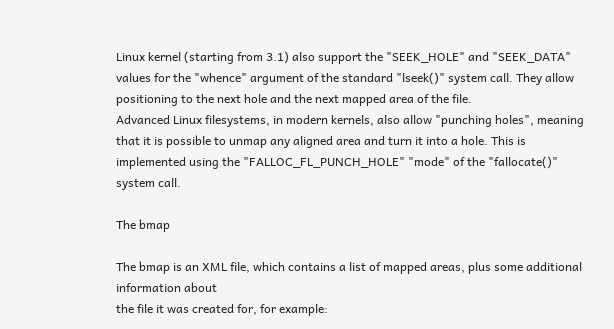Linux kernel (starting from 3.1) also support the "SEEK_HOLE" and "SEEK_DATA" values for the "whence" argument of the standard "lseek()" system call. They allow positioning to the next hole and the next mapped area of the file.
Advanced Linux filesystems, in modern kernels, also allow "punching holes", meaning that it is possible to unmap any aligned area and turn it into a hole. This is implemented using the "FALLOC_FL_PUNCH_HOLE" "mode" of the "fallocate()" system call.

The bmap

The bmap is an XML file, which contains a list of mapped areas, plus some additional information about
the file it was created for, for example: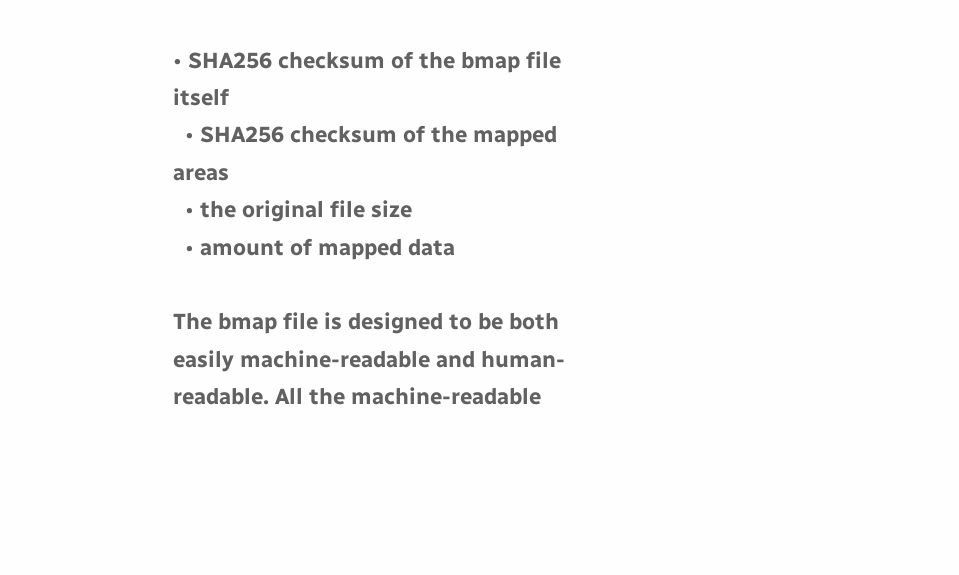• SHA256 checksum of the bmap file itself
  • SHA256 checksum of the mapped areas
  • the original file size
  • amount of mapped data

The bmap file is designed to be both easily machine-readable and human-readable. All the machine-readable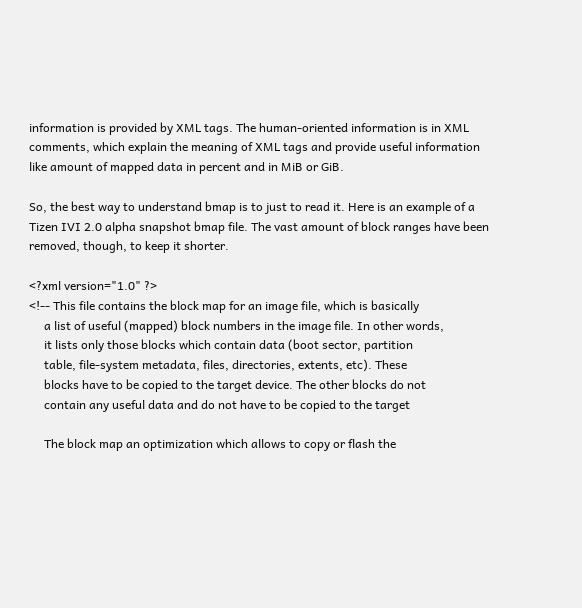information is provided by XML tags. The human-oriented information is in XML comments, which explain the meaning of XML tags and provide useful information like amount of mapped data in percent and in MiB or GiB.

So, the best way to understand bmap is to just to read it. Here is an example of a Tizen IVI 2.0 alpha snapshot bmap file. The vast amount of block ranges have been removed, though, to keep it shorter.

<?xml version="1.0" ?>
<!-- This file contains the block map for an image file, which is basically
     a list of useful (mapped) block numbers in the image file. In other words,
     it lists only those blocks which contain data (boot sector, partition
     table, file-system metadata, files, directories, extents, etc). These
     blocks have to be copied to the target device. The other blocks do not
     contain any useful data and do not have to be copied to the target

     The block map an optimization which allows to copy or flash the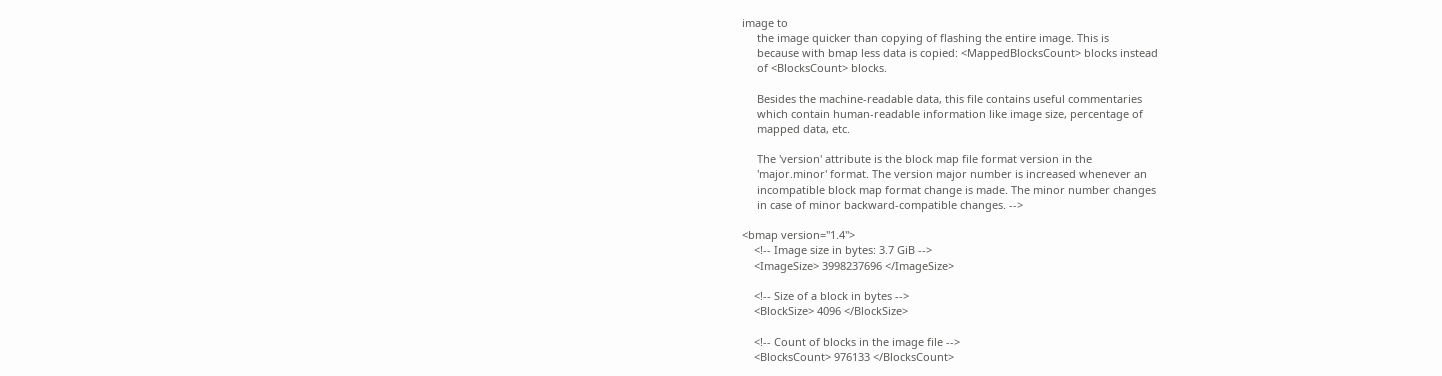image to
     the image quicker than copying of flashing the entire image. This is
     because with bmap less data is copied: <MappedBlocksCount> blocks instead
     of <BlocksCount> blocks.

     Besides the machine-readable data, this file contains useful commentaries
     which contain human-readable information like image size, percentage of
     mapped data, etc.

     The 'version' attribute is the block map file format version in the
     'major.minor' format. The version major number is increased whenever an
     incompatible block map format change is made. The minor number changes
     in case of minor backward-compatible changes. -->

<bmap version="1.4">
    <!-- Image size in bytes: 3.7 GiB -->
    <ImageSize> 3998237696 </ImageSize>

    <!-- Size of a block in bytes -->
    <BlockSize> 4096 </BlockSize>

    <!-- Count of blocks in the image file -->
    <BlocksCount> 976133 </BlocksCount>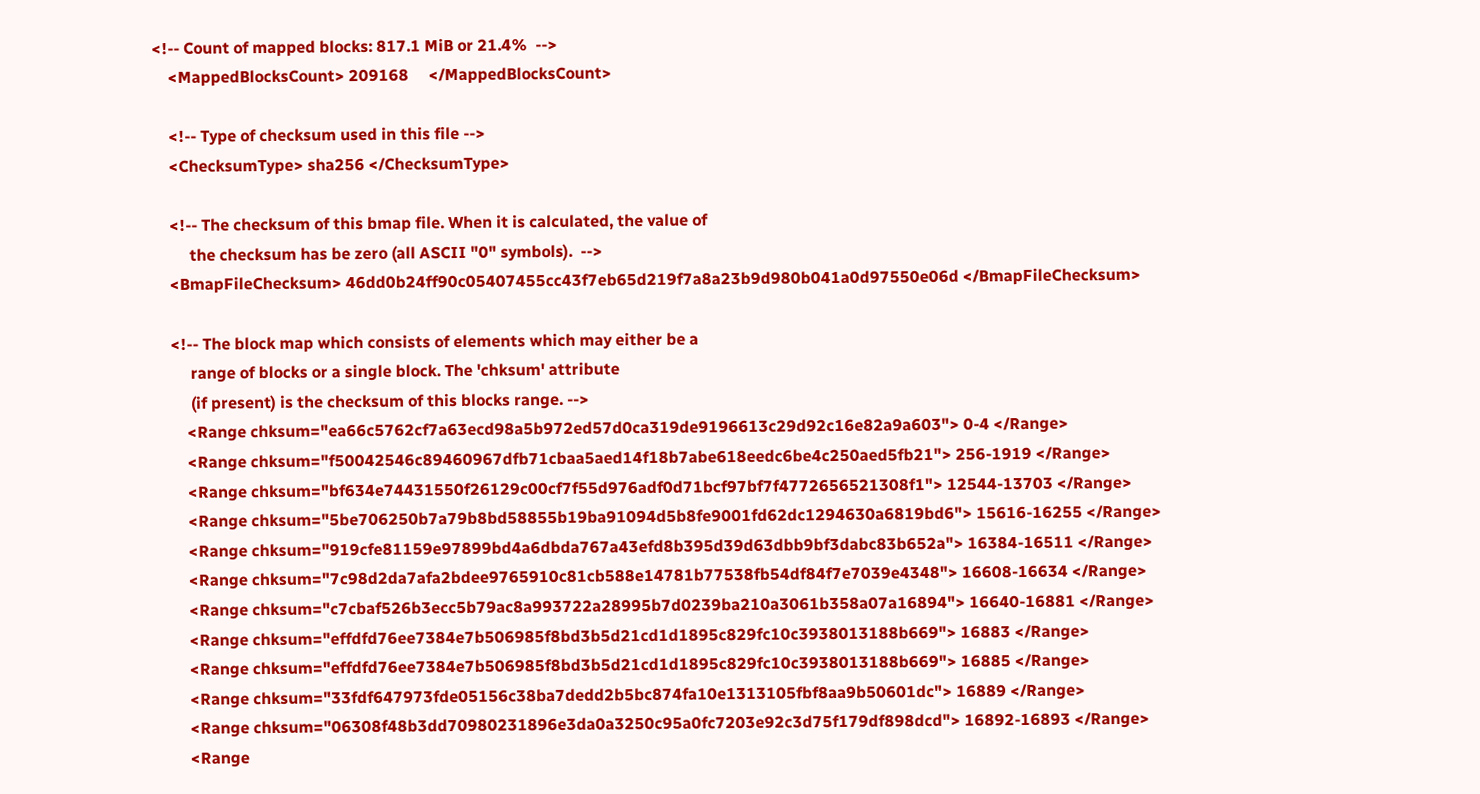<!-- Count of mapped blocks: 817.1 MiB or 21.4%  -->
    <MappedBlocksCount> 209168     </MappedBlocksCount>

    <!-- Type of checksum used in this file -->
    <ChecksumType> sha256 </ChecksumType>

    <!-- The checksum of this bmap file. When it is calculated, the value of
         the checksum has be zero (all ASCII "0" symbols).  -->
    <BmapFileChecksum> 46dd0b24ff90c05407455cc43f7eb65d219f7a8a23b9d980b041a0d97550e06d </BmapFileChecksum>

    <!-- The block map which consists of elements which may either be a
         range of blocks or a single block. The 'chksum' attribute
         (if present) is the checksum of this blocks range. -->
        <Range chksum="ea66c5762cf7a63ecd98a5b972ed57d0ca319de9196613c29d92c16e82a9a603"> 0-4 </Range>
        <Range chksum="f50042546c89460967dfb71cbaa5aed14f18b7abe618eedc6be4c250aed5fb21"> 256-1919 </Range>
        <Range chksum="bf634e74431550f26129c00cf7f55d976adf0d71bcf97bf7f4772656521308f1"> 12544-13703 </Range>
        <Range chksum="5be706250b7a79b8bd58855b19ba91094d5b8fe9001fd62dc1294630a6819bd6"> 15616-16255 </Range>
        <Range chksum="919cfe81159e97899bd4a6dbda767a43efd8b395d39d63dbb9bf3dabc83b652a"> 16384-16511 </Range>
        <Range chksum="7c98d2da7afa2bdee9765910c81cb588e14781b77538fb54df84f7e7039e4348"> 16608-16634 </Range>
        <Range chksum="c7cbaf526b3ecc5b79ac8a993722a28995b7d0239ba210a3061b358a07a16894"> 16640-16881 </Range>
        <Range chksum="effdfd76ee7384e7b506985f8bd3b5d21cd1d1895c829fc10c3938013188b669"> 16883 </Range>
        <Range chksum="effdfd76ee7384e7b506985f8bd3b5d21cd1d1895c829fc10c3938013188b669"> 16885 </Range>
        <Range chksum="33fdf647973fde05156c38ba7dedd2b5bc874fa10e1313105fbf8aa9b50601dc"> 16889 </Range>
        <Range chksum="06308f48b3dd70980231896e3da0a3250c95a0fc7203e92c3d75f179df898dcd"> 16892-16893 </Range>
        <Range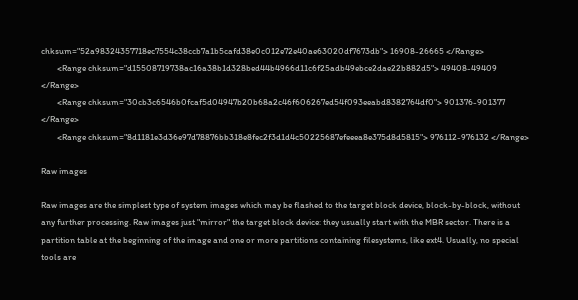chksum="52a98324357718ec7554c38ccb7a1b5cafd38e0c012e72e40ae63020df7673db"> 16908-26665 </Range>
        <Range chksum="d15508719738ac16a38b1d328bed44b4966d11c6f25adb49ebce2dae22b882d5"> 49408-49409 </Range>
        <Range chksum="30cb3c6546b0fcaf5d04947b20b68a2c46f606267ed54f093eeabd8382764df0"> 901376-901377 </Range>
        <Range chksum="8d1181e3d36e97d78876bb318e8fec2f3d1d4c50225687efeeea8e375d8d5815"> 976112-976132 </Range>

Raw images

Raw images are the simplest type of system images which may be flashed to the target block device, block-by-block, without any further processing. Raw images just "mirror" the target block device: they usually start with the MBR sector. There is a partition table at the beginning of the image and one or more partitions containing filesystems, like ext4. Usually, no special tools are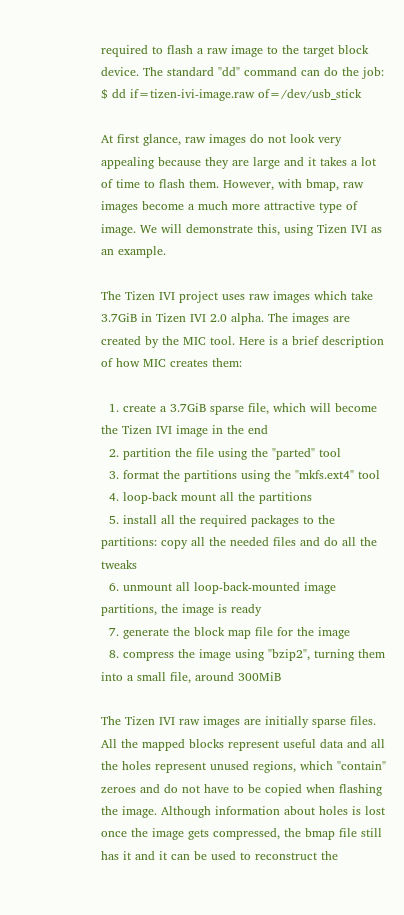required to flash a raw image to the target block device. The standard "dd" command can do the job:
$ dd if=tizen-ivi-image.raw of=/dev/usb_stick

At first glance, raw images do not look very appealing because they are large and it takes a lot of time to flash them. However, with bmap, raw images become a much more attractive type of image. We will demonstrate this, using Tizen IVI as an example.

The Tizen IVI project uses raw images which take 3.7GiB in Tizen IVI 2.0 alpha. The images are created by the MIC tool. Here is a brief description of how MIC creates them:

  1. create a 3.7GiB sparse file, which will become the Tizen IVI image in the end
  2. partition the file using the "parted" tool
  3. format the partitions using the "mkfs.ext4" tool
  4. loop-back mount all the partitions
  5. install all the required packages to the partitions: copy all the needed files and do all the tweaks
  6. unmount all loop-back-mounted image partitions, the image is ready
  7. generate the block map file for the image
  8. compress the image using "bzip2", turning them into a small file, around 300MiB

The Tizen IVI raw images are initially sparse files. All the mapped blocks represent useful data and all the holes represent unused regions, which "contain" zeroes and do not have to be copied when flashing the image. Although information about holes is lost once the image gets compressed, the bmap file still has it and it can be used to reconstruct the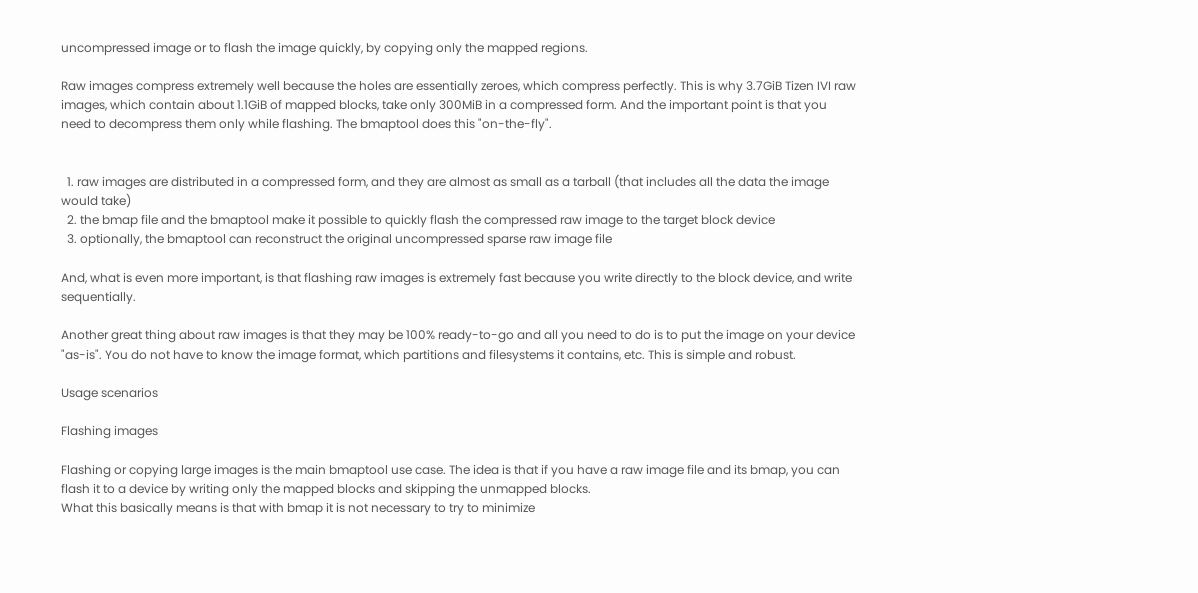uncompressed image or to flash the image quickly, by copying only the mapped regions.

Raw images compress extremely well because the holes are essentially zeroes, which compress perfectly. This is why 3.7GiB Tizen IVI raw images, which contain about 1.1GiB of mapped blocks, take only 300MiB in a compressed form. And the important point is that you  need to decompress them only while flashing. The bmaptool does this "on-the-fly".


  1. raw images are distributed in a compressed form, and they are almost as small as a tarball (that includes all the data the image would take)
  2. the bmap file and the bmaptool make it possible to quickly flash the compressed raw image to the target block device
  3. optionally, the bmaptool can reconstruct the original uncompressed sparse raw image file

And, what is even more important, is that flashing raw images is extremely fast because you write directly to the block device, and write sequentially.

Another great thing about raw images is that they may be 100% ready-to-go and all you need to do is to put the image on your device "as-is". You do not have to know the image format, which partitions and filesystems it contains, etc. This is simple and robust.

Usage scenarios

Flashing images

Flashing or copying large images is the main bmaptool use case. The idea is that if you have a raw image file and its bmap, you can flash it to a device by writing only the mapped blocks and skipping the unmapped blocks.
What this basically means is that with bmap it is not necessary to try to minimize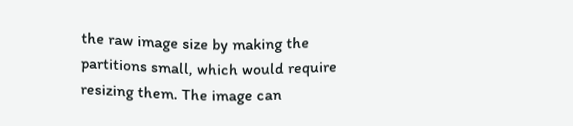the raw image size by making the partitions small, which would require resizing them. The image can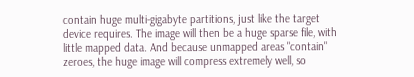contain huge multi-gigabyte partitions, just like the target device requires. The image will then be a huge sparse file, with little mapped data. And because unmapped areas "contain" zeroes, the huge image will compress extremely well, so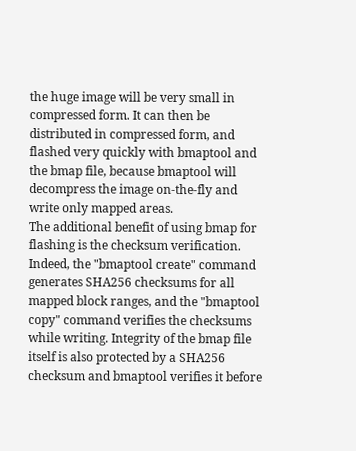the huge image will be very small in compressed form. It can then be distributed in compressed form, and flashed very quickly with bmaptool and the bmap file, because bmaptool will decompress the image on-the-fly and write only mapped areas.
The additional benefit of using bmap for flashing is the checksum verification. Indeed, the "bmaptool create" command generates SHA256 checksums for all mapped block ranges, and the "bmaptool copy" command verifies the checksums while writing. Integrity of the bmap file itself is also protected by a SHA256 checksum and bmaptool verifies it before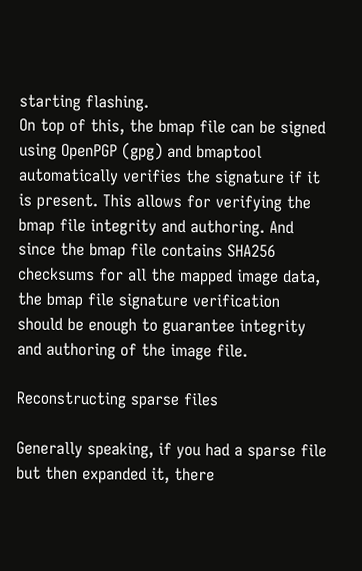starting flashing.
On top of this, the bmap file can be signed using OpenPGP (gpg) and bmaptool automatically verifies the signature if it is present. This allows for verifying the bmap file integrity and authoring. And since the bmap file contains SHA256 checksums for all the mapped image data, the bmap file signature verification should be enough to guarantee integrity and authoring of the image file.

Reconstructing sparse files

Generally speaking, if you had a sparse file but then expanded it, there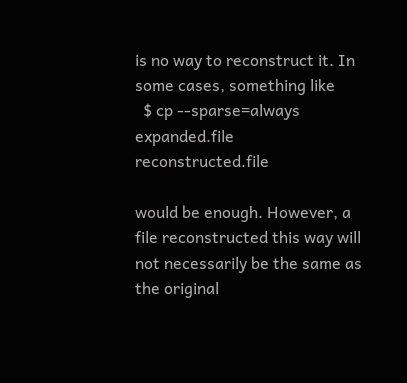is no way to reconstruct it. In some cases, something like
  $ cp --sparse=always expanded.file reconstructed.file

would be enough. However, a file reconstructed this way will not necessarily be the same as the original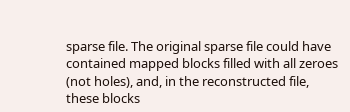sparse file. The original sparse file could have contained mapped blocks filled with all zeroes (not holes), and, in the reconstructed file, these blocks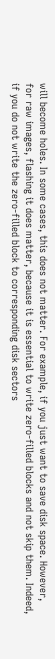will become holes. In some cases, this does not matter. For example, if you just want to save disk space. However, for raw images, flashing it does matter, because it is essential to write zero-filled blocks and not skip them. Indeed, if you do not write the zero-filled block to corresponding disk sectors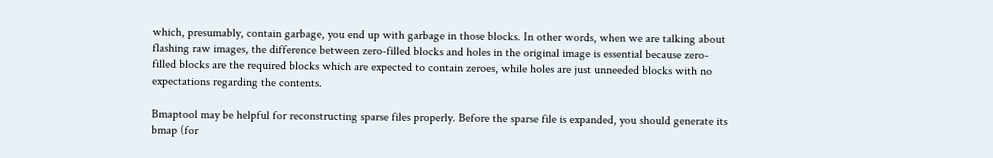which, presumably, contain garbage, you end up with garbage in those blocks. In other words, when we are talking about flashing raw images, the difference between zero-filled blocks and holes in the original image is essential because zero-filled blocks are the required blocks which are expected to contain zeroes, while holes are just unneeded blocks with no expectations regarding the contents.

Bmaptool may be helpful for reconstructing sparse files properly. Before the sparse file is expanded, you should generate its bmap (for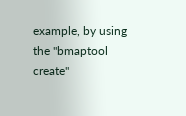example, by using the "bmaptool create"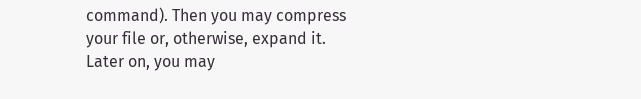command). Then you may compress your file or, otherwise, expand it. Later on, you may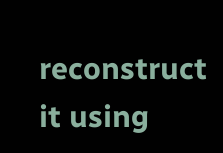reconstruct it using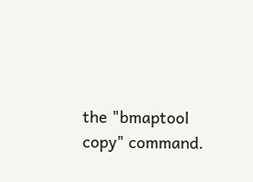the "bmaptool copy" command.